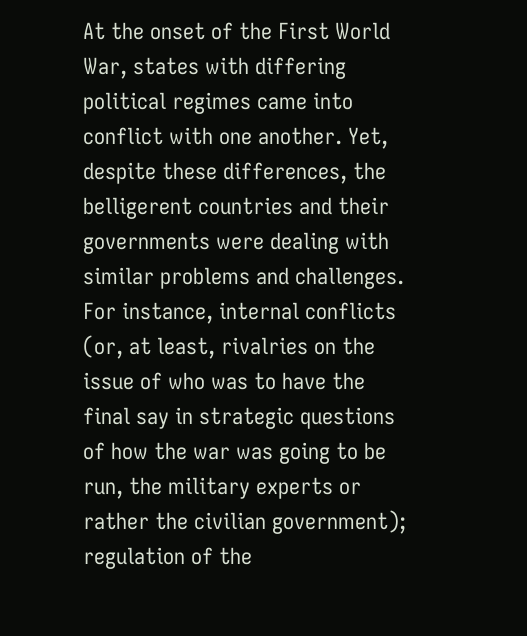At the onset of the First World War, states with differing political regimes came into conflict with one another. Yet, despite these differences, the belligerent countries and their governments were dealing with similar problems and challenges. For instance, internal conflicts (or, at least, rivalries on the issue of who was to have the final say in strategic questions of how the war was going to be run, the military experts or rather the civilian government); regulation of the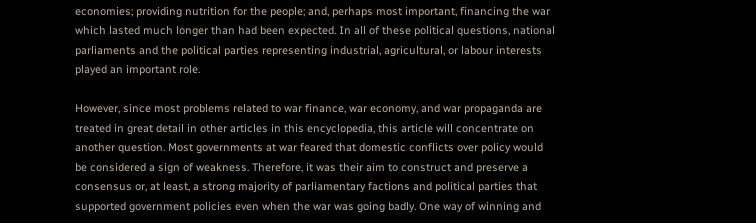economies; providing nutrition for the people; and, perhaps most important, financing the war which lasted much longer than had been expected. In all of these political questions, national parliaments and the political parties representing industrial, agricultural, or labour interests played an important role.

However, since most problems related to war finance, war economy, and war propaganda are treated in great detail in other articles in this encyclopedia, this article will concentrate on another question. Most governments at war feared that domestic conflicts over policy would be considered a sign of weakness. Therefore, it was their aim to construct and preserve a consensus or, at least, a strong majority of parliamentary factions and political parties that supported government policies even when the war was going badly. One way of winning and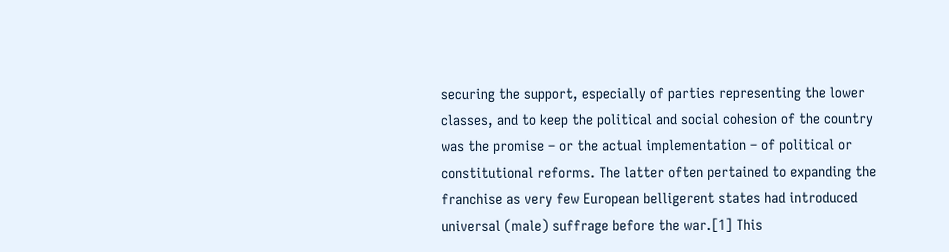securing the support, especially of parties representing the lower classes, and to keep the political and social cohesion of the country was the promise – or the actual implementation – of political or constitutional reforms. The latter often pertained to expanding the franchise as very few European belligerent states had introduced universal (male) suffrage before the war.[1] This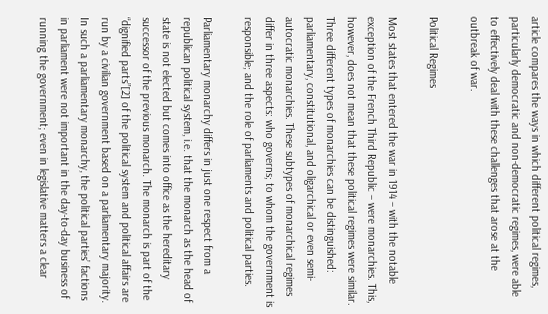article compares the ways in which different political regimes, particularly democratic and non-democratic regimes, were able to effectively deal with these challenges that arose at the outbreak of war.

Political Regimes

Most states that entered the war in 1914 – with the notable exception of the French Third Republic – were monarchies. This, however, does not mean that these political regimes were similar. Three different types of monarchies can be distinguished: parliamentary, constitutional, and oligarchical or even semi-autocratic monarchies. These subtypes of monarchical regimes differ in three aspects: who governs; to whom the government is responsible; and the role of parliaments and political parties.

Parliamentary monarchy differs in just one respect from a republican political system, i.e. that the monarch as the head of state is not elected but comes into office as the hereditary successor of the previous monarch. The monarch is part of the “dignified parts”[2] of the political system and political affairs are run by a civilian government based on a parliamentary majority. In such a parliamentary monarchy, the political parties’ factions in parliament were not important in the day-to-day business of running the government; even in legislative matters a clear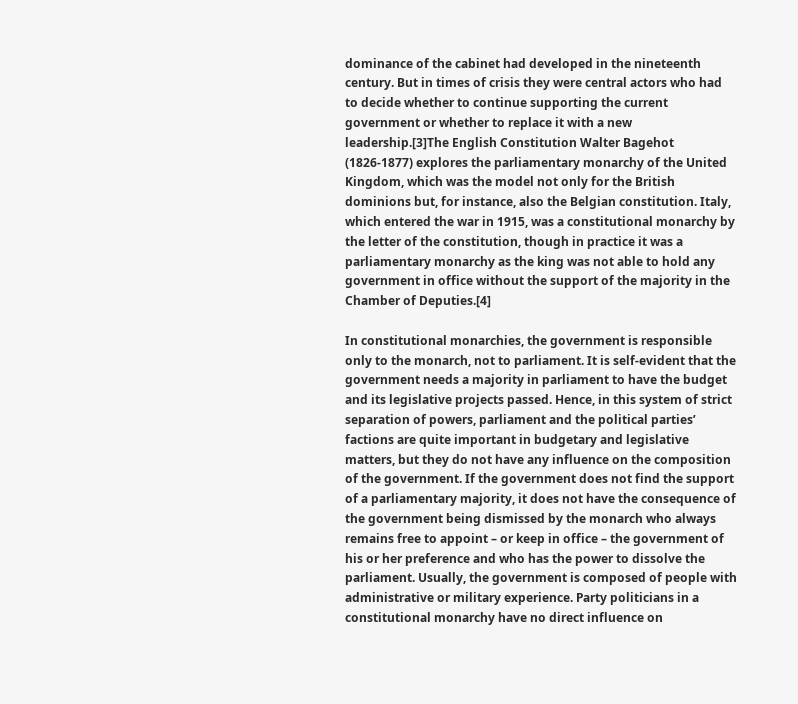dominance of the cabinet had developed in the nineteenth century. But in times of crisis they were central actors who had to decide whether to continue supporting the current government or whether to replace it with a new leadership.[3]The English Constitution Walter Bagehot (1826-1877) explores the parliamentary monarchy of the United Kingdom, which was the model not only for the British dominions but, for instance, also the Belgian constitution. Italy, which entered the war in 1915, was a constitutional monarchy by the letter of the constitution, though in practice it was a parliamentary monarchy as the king was not able to hold any government in office without the support of the majority in the Chamber of Deputies.[4]

In constitutional monarchies, the government is responsible only to the monarch, not to parliament. It is self-evident that the government needs a majority in parliament to have the budget and its legislative projects passed. Hence, in this system of strict separation of powers, parliament and the political parties’ factions are quite important in budgetary and legislative matters, but they do not have any influence on the composition of the government. If the government does not find the support of a parliamentary majority, it does not have the consequence of the government being dismissed by the monarch who always remains free to appoint – or keep in office – the government of his or her preference and who has the power to dissolve the parliament. Usually, the government is composed of people with administrative or military experience. Party politicians in a constitutional monarchy have no direct influence on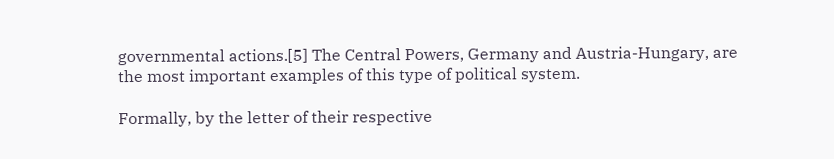governmental actions.[5] The Central Powers, Germany and Austria-Hungary, are the most important examples of this type of political system.

Formally, by the letter of their respective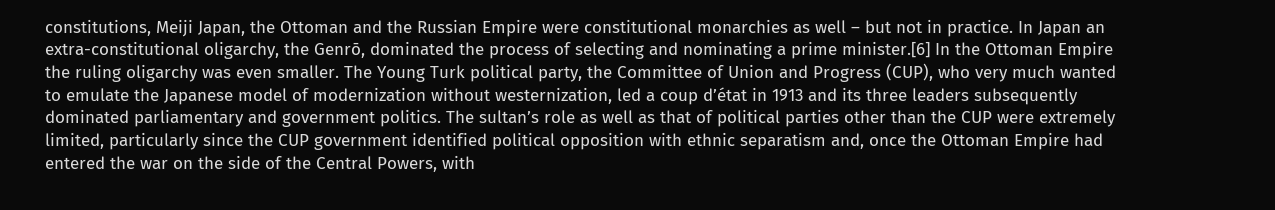constitutions, Meiji Japan, the Ottoman and the Russian Empire were constitutional monarchies as well – but not in practice. In Japan an extra-constitutional oligarchy, the Genrō, dominated the process of selecting and nominating a prime minister.[6] In the Ottoman Empire the ruling oligarchy was even smaller. The Young Turk political party, the Committee of Union and Progress (CUP), who very much wanted to emulate the Japanese model of modernization without westernization, led a coup d’état in 1913 and its three leaders subsequently dominated parliamentary and government politics. The sultan’s role as well as that of political parties other than the CUP were extremely limited, particularly since the CUP government identified political opposition with ethnic separatism and, once the Ottoman Empire had entered the war on the side of the Central Powers, with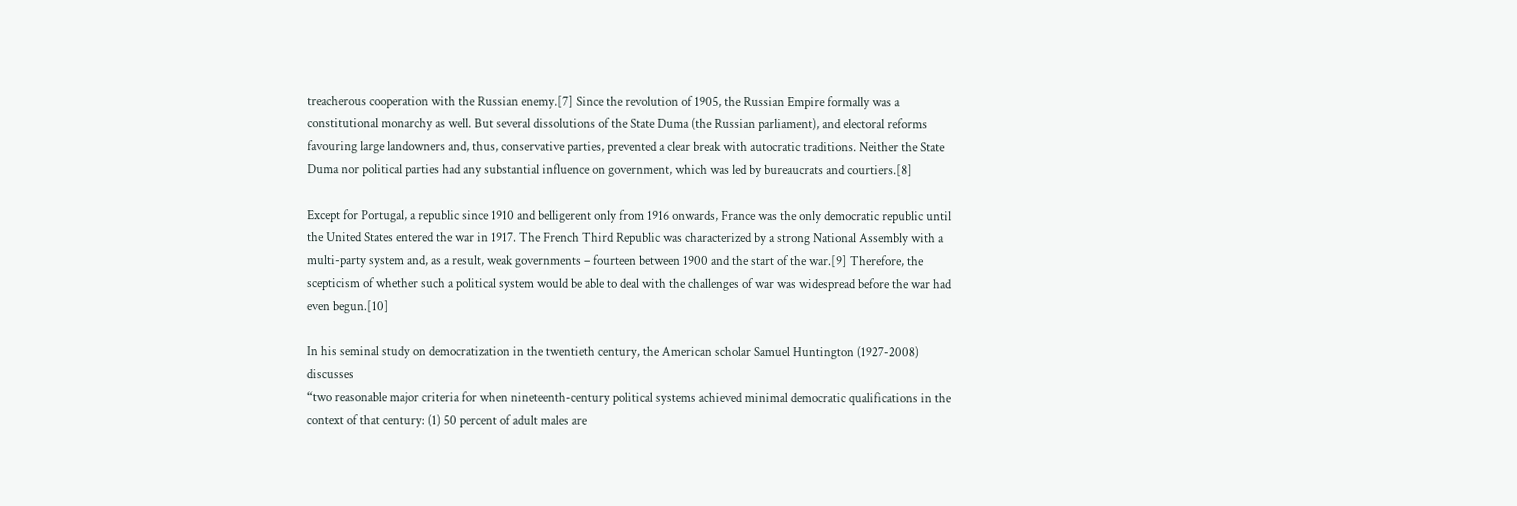treacherous cooperation with the Russian enemy.[7] Since the revolution of 1905, the Russian Empire formally was a constitutional monarchy as well. But several dissolutions of the State Duma (the Russian parliament), and electoral reforms favouring large landowners and, thus, conservative parties, prevented a clear break with autocratic traditions. Neither the State Duma nor political parties had any substantial influence on government, which was led by bureaucrats and courtiers.[8]

Except for Portugal, a republic since 1910 and belligerent only from 1916 onwards, France was the only democratic republic until the United States entered the war in 1917. The French Third Republic was characterized by a strong National Assembly with a multi-party system and, as a result, weak governments – fourteen between 1900 and the start of the war.[9] Therefore, the scepticism of whether such a political system would be able to deal with the challenges of war was widespread before the war had even begun.[10]

In his seminal study on democratization in the twentieth century, the American scholar Samuel Huntington (1927-2008) discusses
“two reasonable major criteria for when nineteenth-century political systems achieved minimal democratic qualifications in the context of that century: (1) 50 percent of adult males are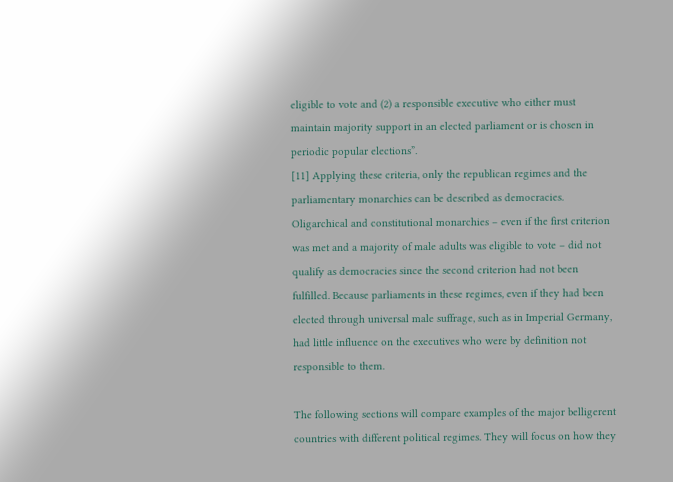eligible to vote and (2) a responsible executive who either must maintain majority support in an elected parliament or is chosen in periodic popular elections”.
[11] Applying these criteria, only the republican regimes and the parliamentary monarchies can be described as democracies. Oligarchical and constitutional monarchies – even if the first criterion was met and a majority of male adults was eligible to vote – did not qualify as democracies since the second criterion had not been fulfilled. Because parliaments in these regimes, even if they had been elected through universal male suffrage, such as in Imperial Germany, had little influence on the executives who were by definition not responsible to them.

The following sections will compare examples of the major belligerent countries with different political regimes. They will focus on how they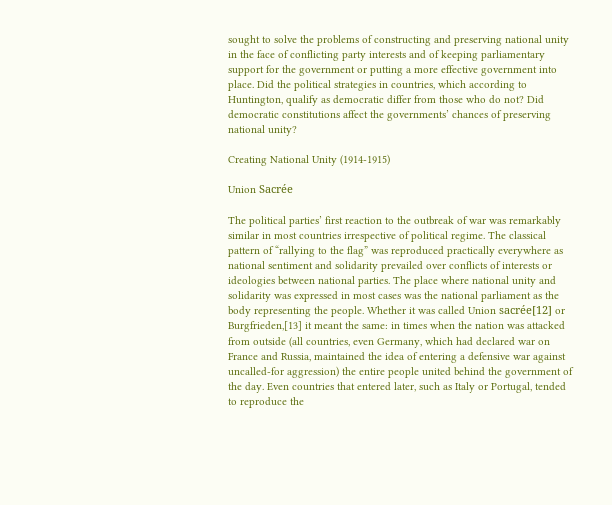sought to solve the problems of constructing and preserving national unity in the face of conflicting party interests and of keeping parliamentary support for the government or putting a more effective government into place. Did the political strategies in countries, which according to Huntington, qualify as democratic differ from those who do not? Did democratic constitutions affect the governments’ chances of preserving national unity?

Creating National Unity (1914-1915)

Union Sacrée

The political parties’ first reaction to the outbreak of war was remarkably similar in most countries irrespective of political regime. The classical pattern of “rallying to the flag” was reproduced practically everywhere as national sentiment and solidarity prevailed over conflicts of interests or ideologies between national parties. The place where national unity and solidarity was expressed in most cases was the national parliament as the body representing the people. Whether it was called Union sacrée[12] or Burgfrieden,[13] it meant the same: in times when the nation was attacked from outside (all countries, even Germany, which had declared war on France and Russia, maintained the idea of entering a defensive war against uncalled-for aggression) the entire people united behind the government of the day. Even countries that entered later, such as Italy or Portugal, tended to reproduce the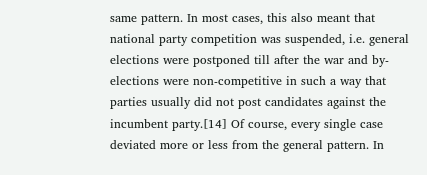same pattern. In most cases, this also meant that national party competition was suspended, i.e. general elections were postponed till after the war and by-elections were non-competitive in such a way that parties usually did not post candidates against the incumbent party.[14] Of course, every single case deviated more or less from the general pattern. In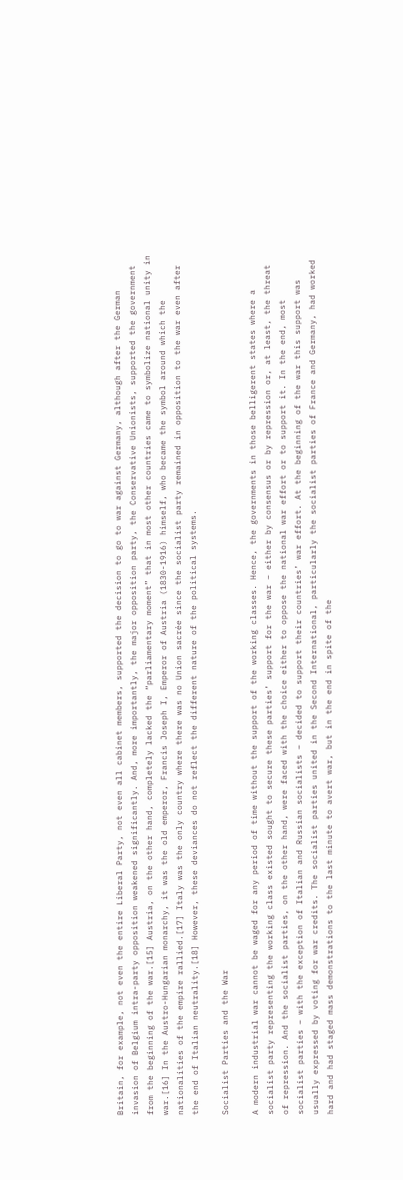Britain, for example, not even the entire Liberal Party, not even all cabinet members, supported the decision to go to war against Germany, although after the German invasion of Belgium intra-party opposition weakened significantly. And, more importantly, the major opposition party, the Conservative Unionists, supported the government from the beginning of the war.[15] Austria, on the other hand, completely lacked the “parliamentary moment” that in most other countries came to symbolize national unity in war.[16] In the Austro-Hungarian monarchy, it was the old emperor, Francis Joseph I, Emperor of Austria (1830-1916) himself, who became the symbol around which the nationalities of the empire rallied.[17] Italy was the only country where there was no Union sacrée since the socialist party remained in opposition to the war even after the end of Italian neutrality.[18] However, these deviances do not reflect the different nature of the political systems.

Socialist Parties and the War

A modern industrial war cannot be waged for any period of time without the support of the working classes. Hence, the governments in those belligerent states where a socialist party representing the working class existed sought to secure these parties’ support for the war – either by consensus or by repression or, at least, the threat of repression. And the socialist parties, on the other hand, were faced with the choice either to oppose the national war effort or to support it. In the end, most socialist parties – with the exception of Italian and Russian socialists – decided to support their countries’ war effort. At the beginning of the war this support was usually expressed by voting for war credits. The socialist parties united in the Second International, particularly the socialist parties of France and Germany, had worked hard and had staged mass demonstrations to the last minute to avert war, but in the end in spite of the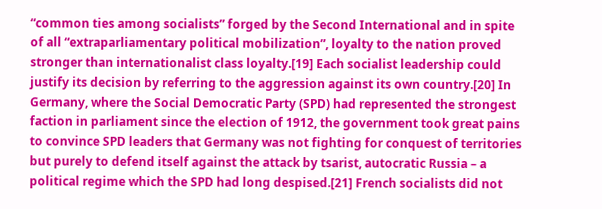“common ties among socialists” forged by the Second International and in spite of all “extraparliamentary political mobilization”, loyalty to the nation proved stronger than internationalist class loyalty.[19] Each socialist leadership could justify its decision by referring to the aggression against its own country.[20] In Germany, where the Social Democratic Party (SPD) had represented the strongest faction in parliament since the election of 1912, the government took great pains to convince SPD leaders that Germany was not fighting for conquest of territories but purely to defend itself against the attack by tsarist, autocratic Russia – a political regime which the SPD had long despised.[21] French socialists did not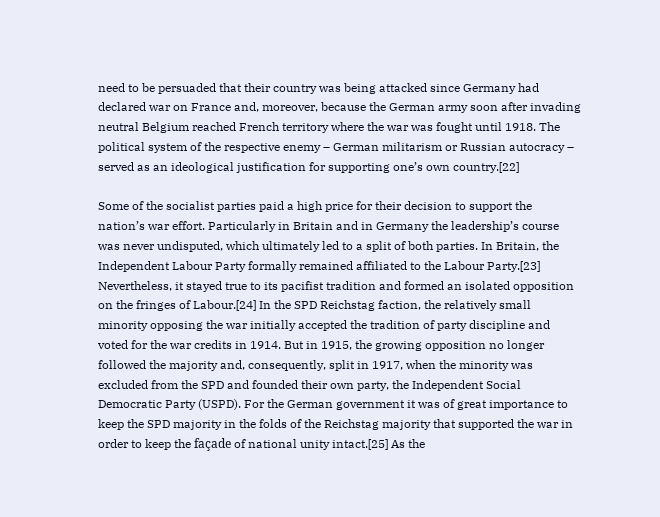need to be persuaded that their country was being attacked since Germany had declared war on France and, moreover, because the German army soon after invading neutral Belgium reached French territory where the war was fought until 1918. The political system of the respective enemy – German militarism or Russian autocracy – served as an ideological justification for supporting one’s own country.[22]

Some of the socialist parties paid a high price for their decision to support the nation’s war effort. Particularly in Britain and in Germany the leadership’s course was never undisputed, which ultimately led to a split of both parties. In Britain, the Independent Labour Party formally remained affiliated to the Labour Party.[23] Nevertheless, it stayed true to its pacifist tradition and formed an isolated opposition on the fringes of Labour.[24] In the SPD Reichstag faction, the relatively small minority opposing the war initially accepted the tradition of party discipline and voted for the war credits in 1914. But in 1915, the growing opposition no longer followed the majority and, consequently, split in 1917, when the minority was excluded from the SPD and founded their own party, the Independent Social Democratic Party (USPD). For the German government it was of great importance to keep the SPD majority in the folds of the Reichstag majority that supported the war in order to keep the façade of national unity intact.[25] As the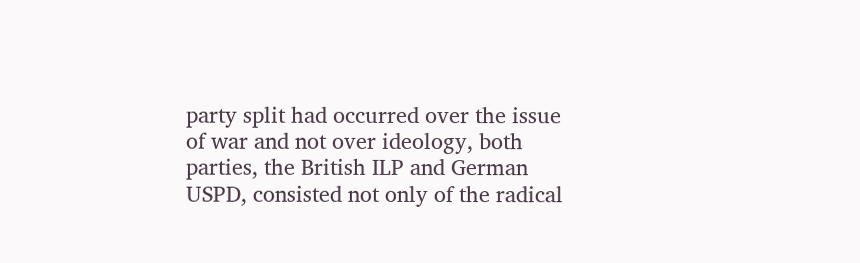party split had occurred over the issue of war and not over ideology, both parties, the British ILP and German USPD, consisted not only of the radical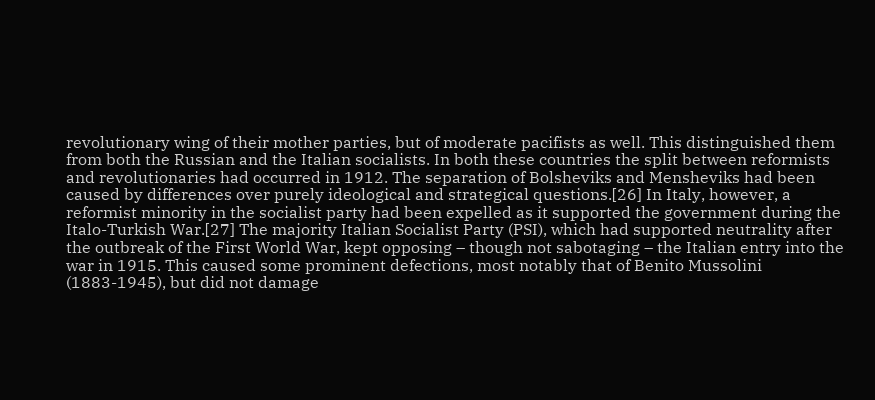revolutionary wing of their mother parties, but of moderate pacifists as well. This distinguished them from both the Russian and the Italian socialists. In both these countries the split between reformists and revolutionaries had occurred in 1912. The separation of Bolsheviks and Mensheviks had been caused by differences over purely ideological and strategical questions.[26] In Italy, however, a reformist minority in the socialist party had been expelled as it supported the government during the Italo-Turkish War.[27] The majority Italian Socialist Party (PSI), which had supported neutrality after the outbreak of the First World War, kept opposing – though not sabotaging – the Italian entry into the war in 1915. This caused some prominent defections, most notably that of Benito Mussolini (1883-1945), but did not damage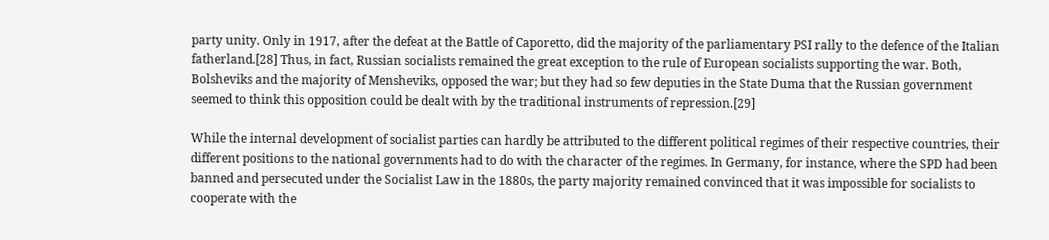party unity. Only in 1917, after the defeat at the Battle of Caporetto, did the majority of the parliamentary PSI rally to the defence of the Italian fatherland.[28] Thus, in fact, Russian socialists remained the great exception to the rule of European socialists supporting the war. Both, Bolsheviks and the majority of Mensheviks, opposed the war; but they had so few deputies in the State Duma that the Russian government seemed to think this opposition could be dealt with by the traditional instruments of repression.[29]

While the internal development of socialist parties can hardly be attributed to the different political regimes of their respective countries, their different positions to the national governments had to do with the character of the regimes. In Germany, for instance, where the SPD had been banned and persecuted under the Socialist Law in the 1880s, the party majority remained convinced that it was impossible for socialists to cooperate with the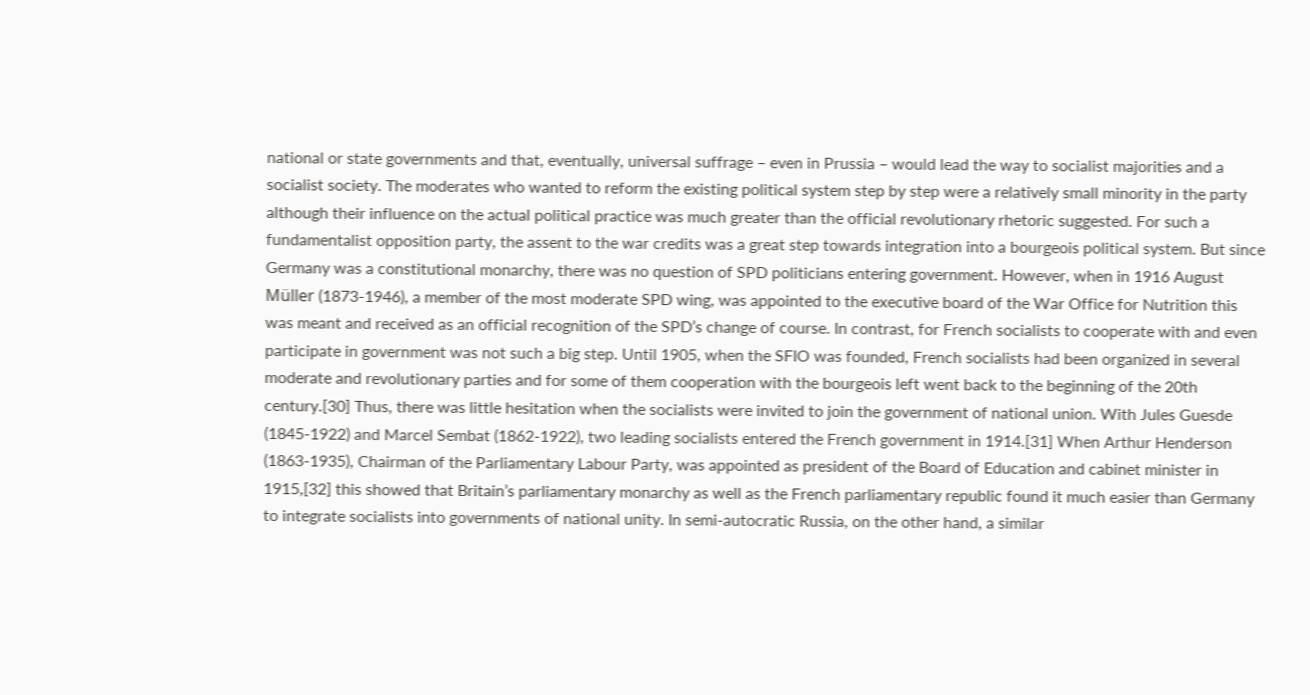national or state governments and that, eventually, universal suffrage – even in Prussia – would lead the way to socialist majorities and a socialist society. The moderates who wanted to reform the existing political system step by step were a relatively small minority in the party although their influence on the actual political practice was much greater than the official revolutionary rhetoric suggested. For such a fundamentalist opposition party, the assent to the war credits was a great step towards integration into a bourgeois political system. But since Germany was a constitutional monarchy, there was no question of SPD politicians entering government. However, when in 1916 August Müller (1873-1946), a member of the most moderate SPD wing, was appointed to the executive board of the War Office for Nutrition this was meant and received as an official recognition of the SPD’s change of course. In contrast, for French socialists to cooperate with and even participate in government was not such a big step. Until 1905, when the SFIO was founded, French socialists had been organized in several moderate and revolutionary parties and for some of them cooperation with the bourgeois left went back to the beginning of the 20th century.[30] Thus, there was little hesitation when the socialists were invited to join the government of national union. With Jules Guesde (1845-1922) and Marcel Sembat (1862-1922), two leading socialists entered the French government in 1914.[31] When Arthur Henderson (1863-1935), Chairman of the Parliamentary Labour Party, was appointed as president of the Board of Education and cabinet minister in 1915,[32] this showed that Britain’s parliamentary monarchy as well as the French parliamentary republic found it much easier than Germany to integrate socialists into governments of national unity. In semi-autocratic Russia, on the other hand, a similar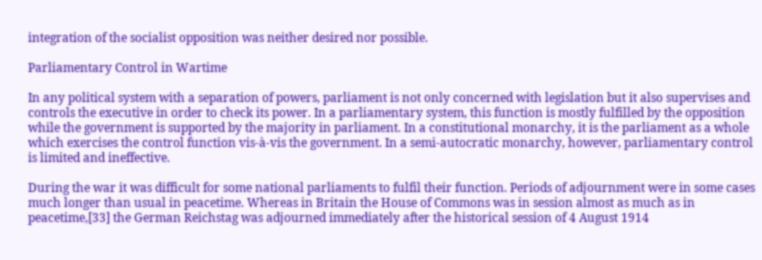integration of the socialist opposition was neither desired nor possible.

Parliamentary Control in Wartime

In any political system with a separation of powers, parliament is not only concerned with legislation but it also supervises and controls the executive in order to check its power. In a parliamentary system, this function is mostly fulfilled by the opposition while the government is supported by the majority in parliament. In a constitutional monarchy, it is the parliament as a whole which exercises the control function vis-à-vis the government. In a semi-autocratic monarchy, however, parliamentary control is limited and ineffective.

During the war it was difficult for some national parliaments to fulfil their function. Periods of adjournment were in some cases much longer than usual in peacetime. Whereas in Britain the House of Commons was in session almost as much as in peacetime,[33] the German Reichstag was adjourned immediately after the historical session of 4 August 1914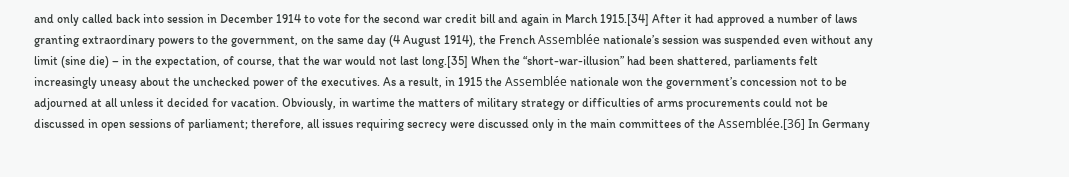and only called back into session in December 1914 to vote for the second war credit bill and again in March 1915.[34] After it had approved a number of laws granting extraordinary powers to the government, on the same day (4 August 1914), the French Assemblée nationale’s session was suspended even without any limit (sine die) – in the expectation, of course, that the war would not last long.[35] When the “short-war-illusion” had been shattered, parliaments felt increasingly uneasy about the unchecked power of the executives. As a result, in 1915 the Assemblée nationale won the government’s concession not to be adjourned at all unless it decided for vacation. Obviously, in wartime the matters of military strategy or difficulties of arms procurements could not be discussed in open sessions of parliament; therefore, all issues requiring secrecy were discussed only in the main committees of the Assemblée.[36] In Germany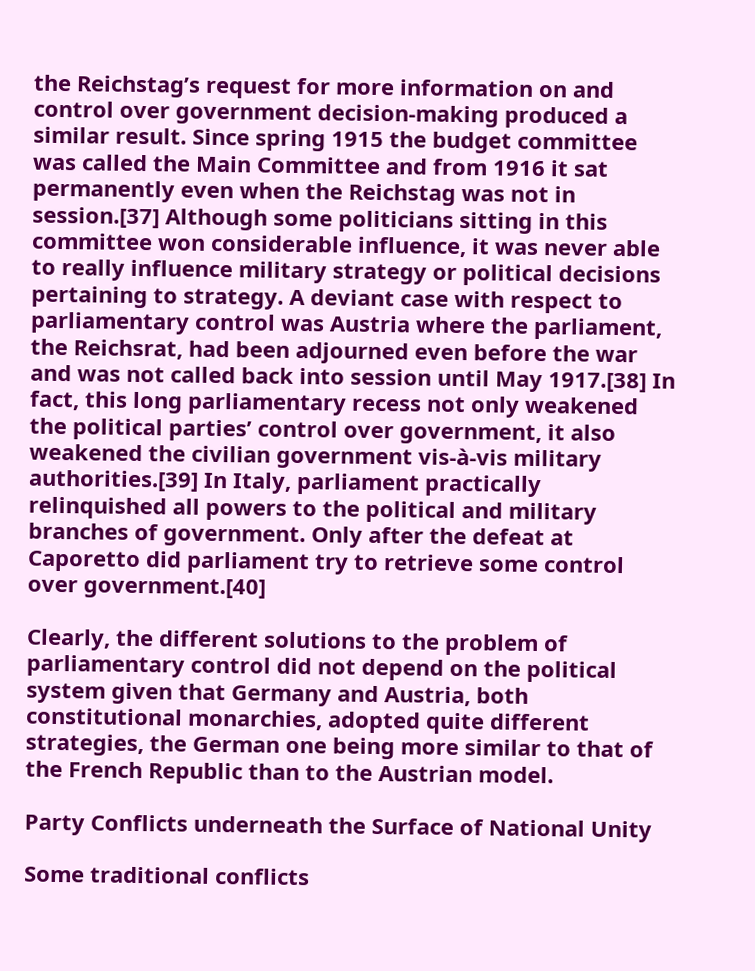the Reichstag’s request for more information on and control over government decision-making produced a similar result. Since spring 1915 the budget committee was called the Main Committee and from 1916 it sat permanently even when the Reichstag was not in session.[37] Although some politicians sitting in this committee won considerable influence, it was never able to really influence military strategy or political decisions pertaining to strategy. A deviant case with respect to parliamentary control was Austria where the parliament, the Reichsrat, had been adjourned even before the war and was not called back into session until May 1917.[38] In fact, this long parliamentary recess not only weakened the political parties’ control over government, it also weakened the civilian government vis-à-vis military authorities.[39] In Italy, parliament practically relinquished all powers to the political and military branches of government. Only after the defeat at Caporetto did parliament try to retrieve some control over government.[40]

Clearly, the different solutions to the problem of parliamentary control did not depend on the political system given that Germany and Austria, both constitutional monarchies, adopted quite different strategies, the German one being more similar to that of the French Republic than to the Austrian model.

Party Conflicts underneath the Surface of National Unity

Some traditional conflicts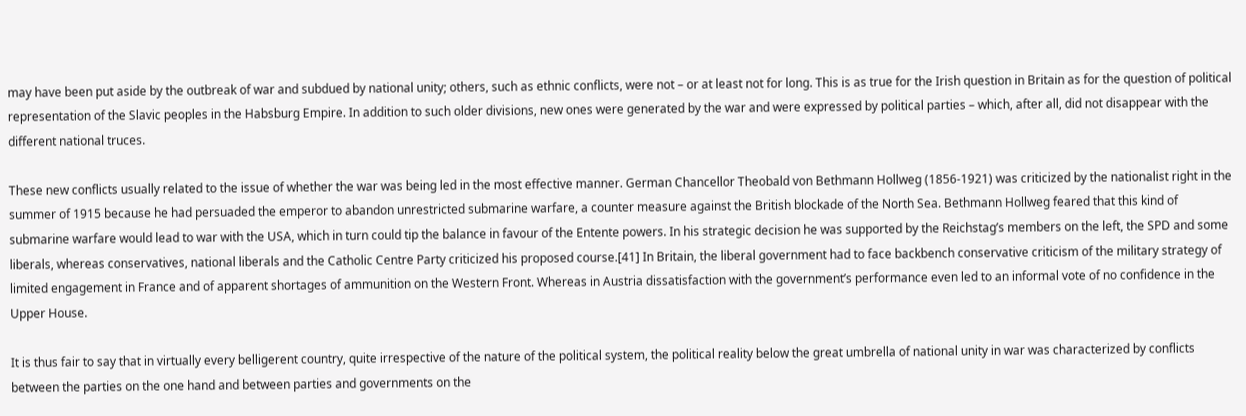may have been put aside by the outbreak of war and subdued by national unity; others, such as ethnic conflicts, were not – or at least not for long. This is as true for the Irish question in Britain as for the question of political representation of the Slavic peoples in the Habsburg Empire. In addition to such older divisions, new ones were generated by the war and were expressed by political parties – which, after all, did not disappear with the different national truces.

These new conflicts usually related to the issue of whether the war was being led in the most effective manner. German Chancellor Theobald von Bethmann Hollweg (1856-1921) was criticized by the nationalist right in the summer of 1915 because he had persuaded the emperor to abandon unrestricted submarine warfare, a counter measure against the British blockade of the North Sea. Bethmann Hollweg feared that this kind of submarine warfare would lead to war with the USA, which in turn could tip the balance in favour of the Entente powers. In his strategic decision he was supported by the Reichstag’s members on the left, the SPD and some liberals, whereas conservatives, national liberals and the Catholic Centre Party criticized his proposed course.[41] In Britain, the liberal government had to face backbench conservative criticism of the military strategy of limited engagement in France and of apparent shortages of ammunition on the Western Front. Whereas in Austria dissatisfaction with the government’s performance even led to an informal vote of no confidence in the Upper House.

It is thus fair to say that in virtually every belligerent country, quite irrespective of the nature of the political system, the political reality below the great umbrella of national unity in war was characterized by conflicts between the parties on the one hand and between parties and governments on the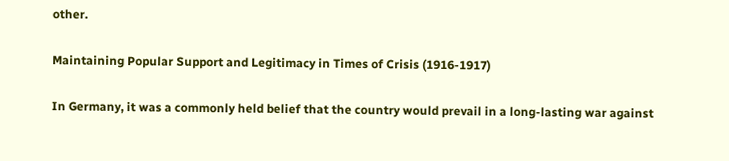other.

Maintaining Popular Support and Legitimacy in Times of Crisis (1916-1917)

In Germany, it was a commonly held belief that the country would prevail in a long-lasting war against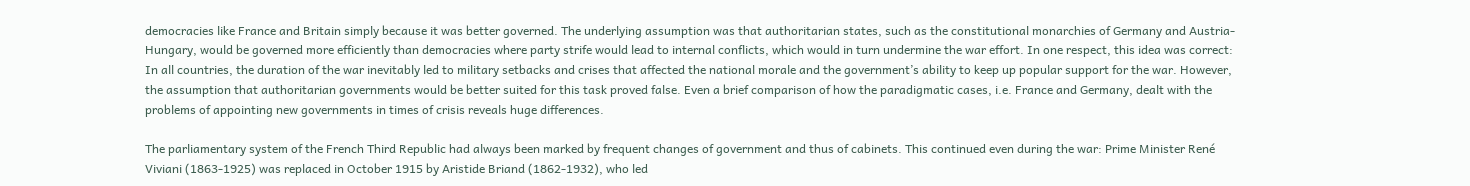democracies like France and Britain simply because it was better governed. The underlying assumption was that authoritarian states, such as the constitutional monarchies of Germany and Austria-Hungary, would be governed more efficiently than democracies where party strife would lead to internal conflicts, which would in turn undermine the war effort. In one respect, this idea was correct: In all countries, the duration of the war inevitably led to military setbacks and crises that affected the national morale and the government’s ability to keep up popular support for the war. However, the assumption that authoritarian governments would be better suited for this task proved false. Even a brief comparison of how the paradigmatic cases, i.e. France and Germany, dealt with the problems of appointing new governments in times of crisis reveals huge differences.

The parliamentary system of the French Third Republic had always been marked by frequent changes of government and thus of cabinets. This continued even during the war: Prime Minister René Viviani (1863-1925) was replaced in October 1915 by Aristide Briand (1862-1932), who led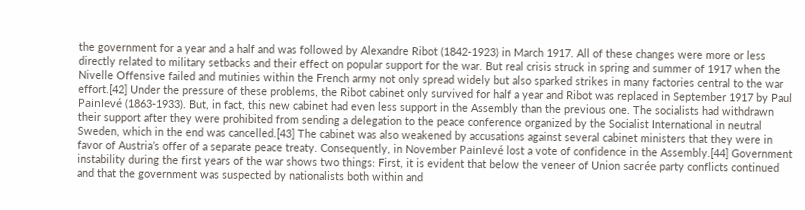the government for a year and a half and was followed by Alexandre Ribot (1842-1923) in March 1917. All of these changes were more or less directly related to military setbacks and their effect on popular support for the war. But real crisis struck in spring and summer of 1917 when the Nivelle Offensive failed and mutinies within the French army not only spread widely but also sparked strikes in many factories central to the war effort.[42] Under the pressure of these problems, the Ribot cabinet only survived for half a year and Ribot was replaced in September 1917 by Paul Painlevé (1863-1933). But, in fact, this new cabinet had even less support in the Assembly than the previous one. The socialists had withdrawn their support after they were prohibited from sending a delegation to the peace conference organized by the Socialist International in neutral Sweden, which in the end was cancelled.[43] The cabinet was also weakened by accusations against several cabinet ministers that they were in favor of Austria’s offer of a separate peace treaty. Consequently, in November Painlevé lost a vote of confidence in the Assembly.[44] Government instability during the first years of the war shows two things: First, it is evident that below the veneer of Union sacrée party conflicts continued and that the government was suspected by nationalists both within and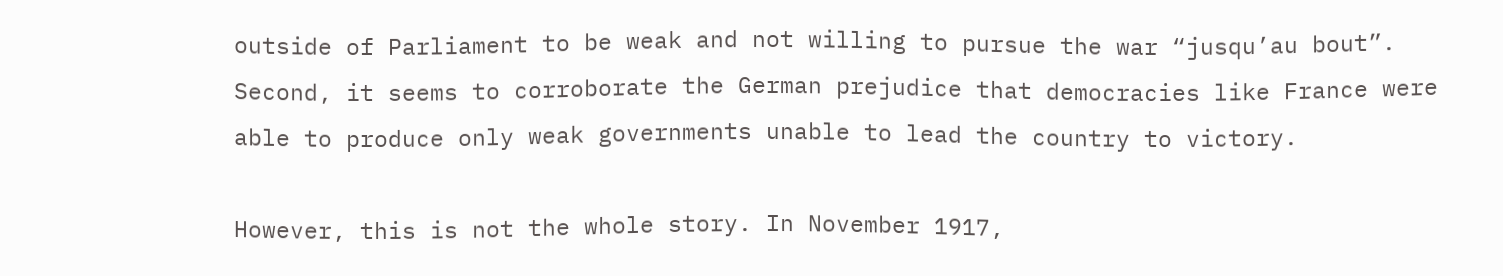outside of Parliament to be weak and not willing to pursue the war “jusqu’au bout”. Second, it seems to corroborate the German prejudice that democracies like France were able to produce only weak governments unable to lead the country to victory.

However, this is not the whole story. In November 1917,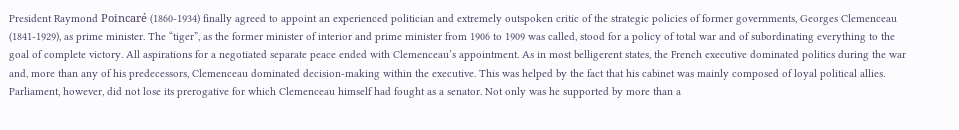President Raymond Poincaré (1860-1934) finally agreed to appoint an experienced politician and extremely outspoken critic of the strategic policies of former governments, Georges Clemenceau (1841-1929), as prime minister. The “tiger”, as the former minister of interior and prime minister from 1906 to 1909 was called, stood for a policy of total war and of subordinating everything to the goal of complete victory. All aspirations for a negotiated separate peace ended with Clemenceau’s appointment. As in most belligerent states, the French executive dominated politics during the war and, more than any of his predecessors, Clemenceau dominated decision-making within the executive. This was helped by the fact that his cabinet was mainly composed of loyal political allies. Parliament, however, did not lose its prerogative for which Clemenceau himself had fought as a senator. Not only was he supported by more than a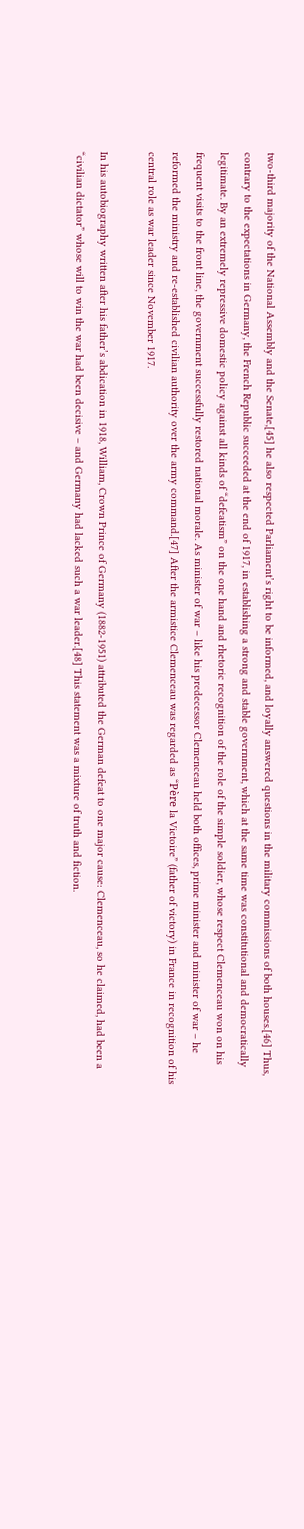two-third majority of the National Assembly and the Senate,[45] he also respected Parliament’s right to be informed, and loyally answered questions in the military commissions of both houses.[46] Thus, contrary to the expectations in Germany, the French Republic succeeded at the end of 1917, in establishing a strong and stable government, which at the same time was constitutional and democratically legitimate. By an extremely repressive domestic policy against all kinds of “defeatism” on the one hand and rhetoric recognition of the role of the simple soldier, whose respect Clemenceau won on his frequent visits to the front line, the government successfully restored national morale. As minister of war – like his predecessor Clemenceau held both offices, prime minister and minister of war – he reformed the ministry and re-established civilian authority over the army command.[47] After the armistice Clemenceau was regarded as “Père la Victoire” (father of victory) in France in recognition of his central role as war leader since November 1917.

In his autobiography written after his father’s abdication in 1918, William, Crown Prince of Germany (1882-1951) attributed the German defeat to one major cause: Clemenceau, so he claimed, had been a “civilian dictator” whose will to win the war had been decisive – and Germany had lacked such a war leader.[48] This statement was a mixture of truth and fiction.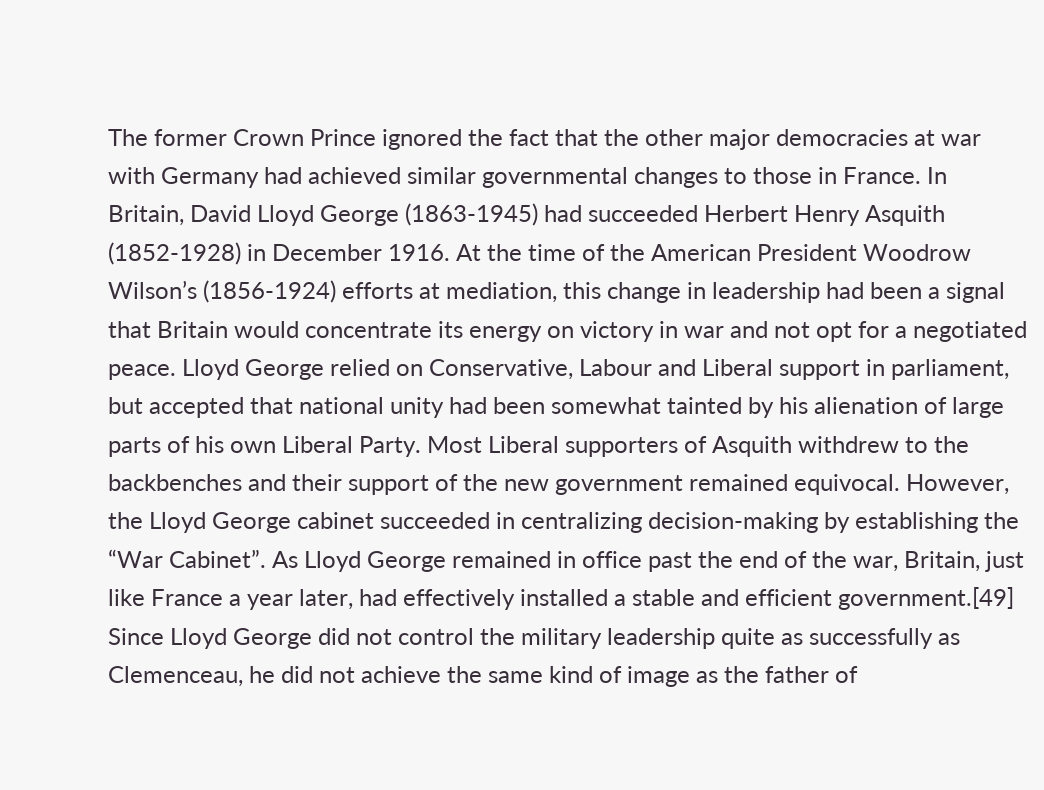The former Crown Prince ignored the fact that the other major democracies at war with Germany had achieved similar governmental changes to those in France. In Britain, David Lloyd George (1863-1945) had succeeded Herbert Henry Asquith (1852-1928) in December 1916. At the time of the American President Woodrow Wilson’s (1856-1924) efforts at mediation, this change in leadership had been a signal that Britain would concentrate its energy on victory in war and not opt for a negotiated peace. Lloyd George relied on Conservative, Labour and Liberal support in parliament, but accepted that national unity had been somewhat tainted by his alienation of large parts of his own Liberal Party. Most Liberal supporters of Asquith withdrew to the backbenches and their support of the new government remained equivocal. However, the Lloyd George cabinet succeeded in centralizing decision-making by establishing the “War Cabinet”. As Lloyd George remained in office past the end of the war, Britain, just like France a year later, had effectively installed a stable and efficient government.[49] Since Lloyd George did not control the military leadership quite as successfully as Clemenceau, he did not achieve the same kind of image as the father of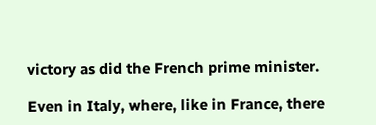victory as did the French prime minister.

Even in Italy, where, like in France, there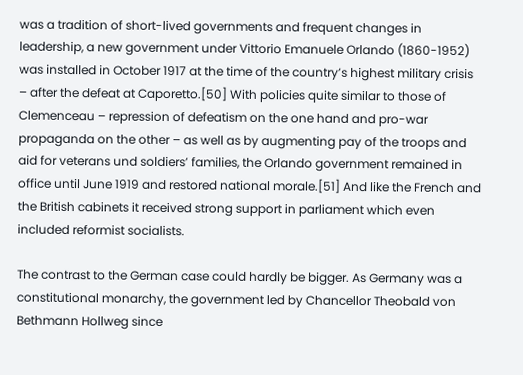was a tradition of short-lived governments and frequent changes in leadership, a new government under Vittorio Emanuele Orlando (1860-1952) was installed in October 1917 at the time of the country’s highest military crisis – after the defeat at Caporetto.[50] With policies quite similar to those of Clemenceau – repression of defeatism on the one hand and pro-war propaganda on the other – as well as by augmenting pay of the troops and aid for veterans und soldiers’ families, the Orlando government remained in office until June 1919 and restored national morale.[51] And like the French and the British cabinets it received strong support in parliament which even included reformist socialists.

The contrast to the German case could hardly be bigger. As Germany was a constitutional monarchy, the government led by Chancellor Theobald von Bethmann Hollweg since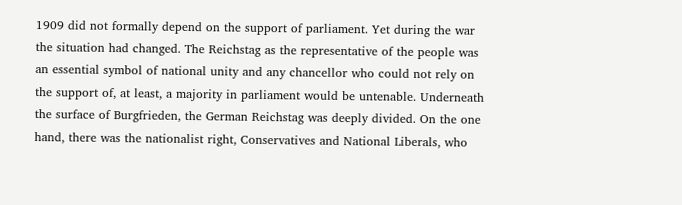1909 did not formally depend on the support of parliament. Yet during the war the situation had changed. The Reichstag as the representative of the people was an essential symbol of national unity and any chancellor who could not rely on the support of, at least, a majority in parliament would be untenable. Underneath the surface of Burgfrieden, the German Reichstag was deeply divided. On the one hand, there was the nationalist right, Conservatives and National Liberals, who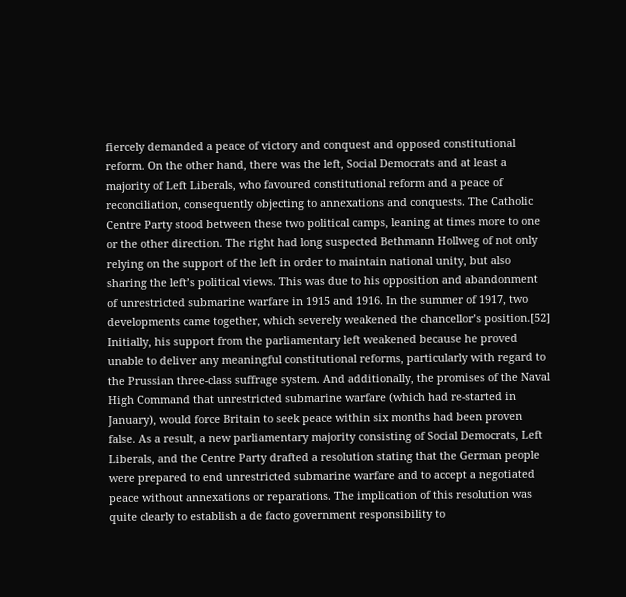fiercely demanded a peace of victory and conquest and opposed constitutional reform. On the other hand, there was the left, Social Democrats and at least a majority of Left Liberals, who favoured constitutional reform and a peace of reconciliation, consequently objecting to annexations and conquests. The Catholic Centre Party stood between these two political camps, leaning at times more to one or the other direction. The right had long suspected Bethmann Hollweg of not only relying on the support of the left in order to maintain national unity, but also sharing the left’s political views. This was due to his opposition and abandonment of unrestricted submarine warfare in 1915 and 1916. In the summer of 1917, two developments came together, which severely weakened the chancellor’s position.[52] Initially, his support from the parliamentary left weakened because he proved unable to deliver any meaningful constitutional reforms, particularly with regard to the Prussian three-class suffrage system. And additionally, the promises of the Naval High Command that unrestricted submarine warfare (which had re-started in January), would force Britain to seek peace within six months had been proven false. As a result, a new parliamentary majority consisting of Social Democrats, Left Liberals, and the Centre Party drafted a resolution stating that the German people were prepared to end unrestricted submarine warfare and to accept a negotiated peace without annexations or reparations. The implication of this resolution was quite clearly to establish a de facto government responsibility to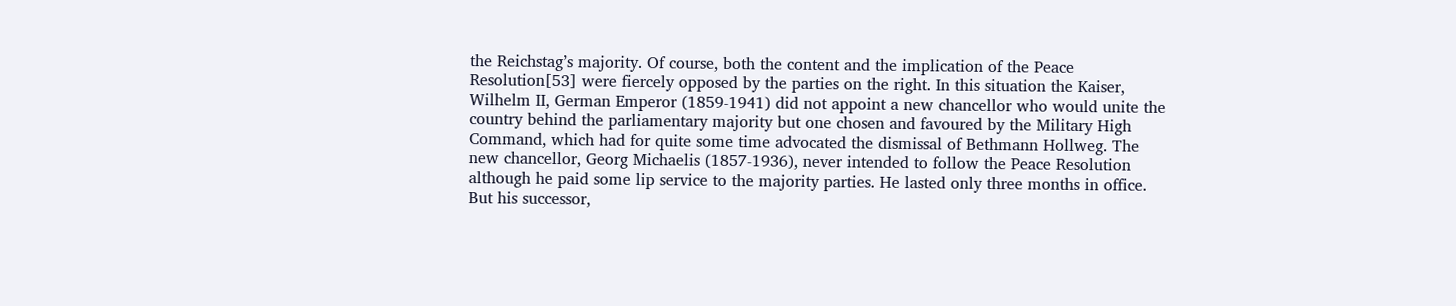the Reichstag’s majority. Of course, both the content and the implication of the Peace Resolution[53] were fiercely opposed by the parties on the right. In this situation the Kaiser, Wilhelm II, German Emperor (1859-1941) did not appoint a new chancellor who would unite the country behind the parliamentary majority but one chosen and favoured by the Military High Command, which had for quite some time advocated the dismissal of Bethmann Hollweg. The new chancellor, Georg Michaelis (1857-1936), never intended to follow the Peace Resolution although he paid some lip service to the majority parties. He lasted only three months in office. But his successor,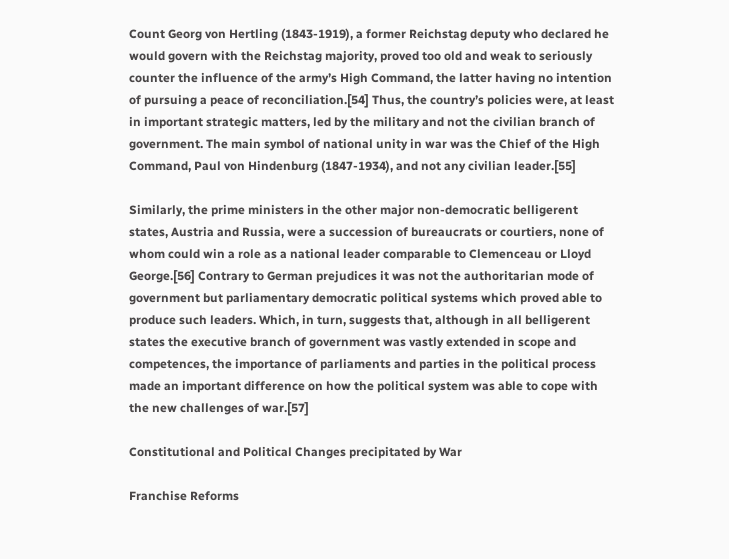Count Georg von Hertling (1843-1919), a former Reichstag deputy who declared he would govern with the Reichstag majority, proved too old and weak to seriously counter the influence of the army’s High Command, the latter having no intention of pursuing a peace of reconciliation.[54] Thus, the country’s policies were, at least in important strategic matters, led by the military and not the civilian branch of government. The main symbol of national unity in war was the Chief of the High Command, Paul von Hindenburg (1847-1934), and not any civilian leader.[55]

Similarly, the prime ministers in the other major non-democratic belligerent states, Austria and Russia, were a succession of bureaucrats or courtiers, none of whom could win a role as a national leader comparable to Clemenceau or Lloyd George.[56] Contrary to German prejudices it was not the authoritarian mode of government but parliamentary democratic political systems which proved able to produce such leaders. Which, in turn, suggests that, although in all belligerent states the executive branch of government was vastly extended in scope and competences, the importance of parliaments and parties in the political process made an important difference on how the political system was able to cope with the new challenges of war.[57]

Constitutional and Political Changes precipitated by War

Franchise Reforms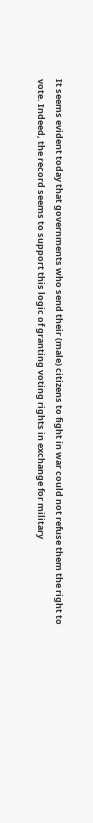It seems evident today that governments who send their (male) citizens to fight in war could not refuse them the right to vote. Indeed, the record seems to support this logic of granting voting rights in exchange for military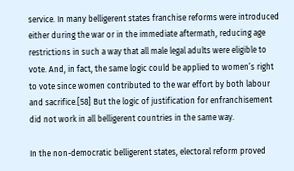service. In many belligerent states franchise reforms were introduced either during the war or in the immediate aftermath, reducing age restrictions in such a way that all male legal adults were eligible to vote. And, in fact, the same logic could be applied to women’s right to vote since women contributed to the war effort by both labour and sacrifice.[58] But the logic of justification for enfranchisement did not work in all belligerent countries in the same way.

In the non-democratic belligerent states, electoral reform proved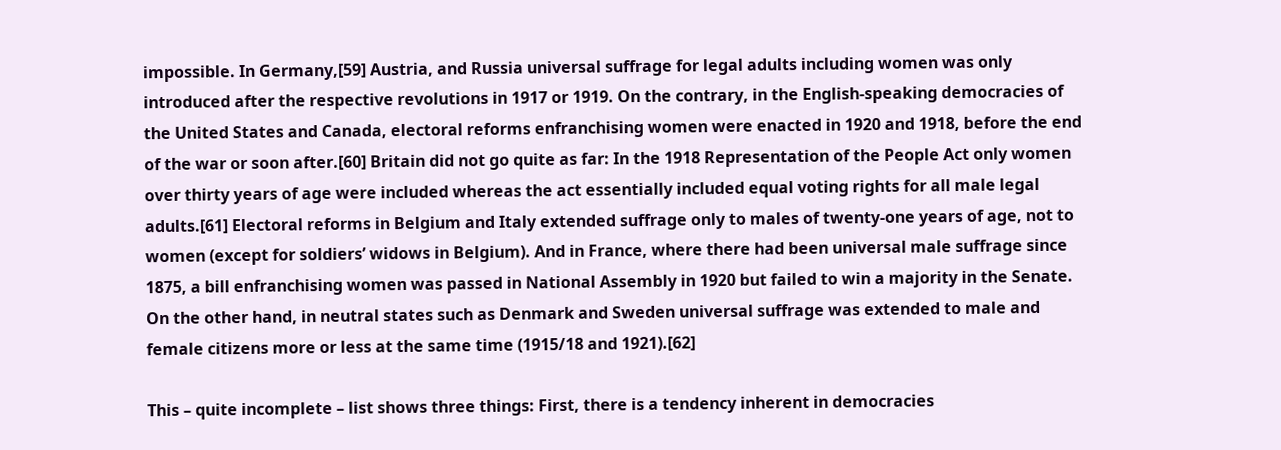impossible. In Germany,[59] Austria, and Russia universal suffrage for legal adults including women was only introduced after the respective revolutions in 1917 or 1919. On the contrary, in the English-speaking democracies of the United States and Canada, electoral reforms enfranchising women were enacted in 1920 and 1918, before the end of the war or soon after.[60] Britain did not go quite as far: In the 1918 Representation of the People Act only women over thirty years of age were included whereas the act essentially included equal voting rights for all male legal adults.[61] Electoral reforms in Belgium and Italy extended suffrage only to males of twenty-one years of age, not to women (except for soldiers’ widows in Belgium). And in France, where there had been universal male suffrage since 1875, a bill enfranchising women was passed in National Assembly in 1920 but failed to win a majority in the Senate. On the other hand, in neutral states such as Denmark and Sweden universal suffrage was extended to male and female citizens more or less at the same time (1915/18 and 1921).[62]

This – quite incomplete – list shows three things: First, there is a tendency inherent in democracies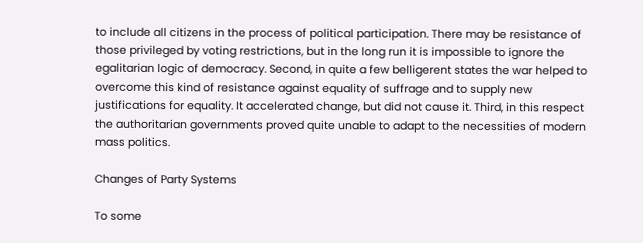to include all citizens in the process of political participation. There may be resistance of those privileged by voting restrictions, but in the long run it is impossible to ignore the egalitarian logic of democracy. Second, in quite a few belligerent states the war helped to overcome this kind of resistance against equality of suffrage and to supply new justifications for equality. It accelerated change, but did not cause it. Third, in this respect the authoritarian governments proved quite unable to adapt to the necessities of modern mass politics.

Changes of Party Systems

To some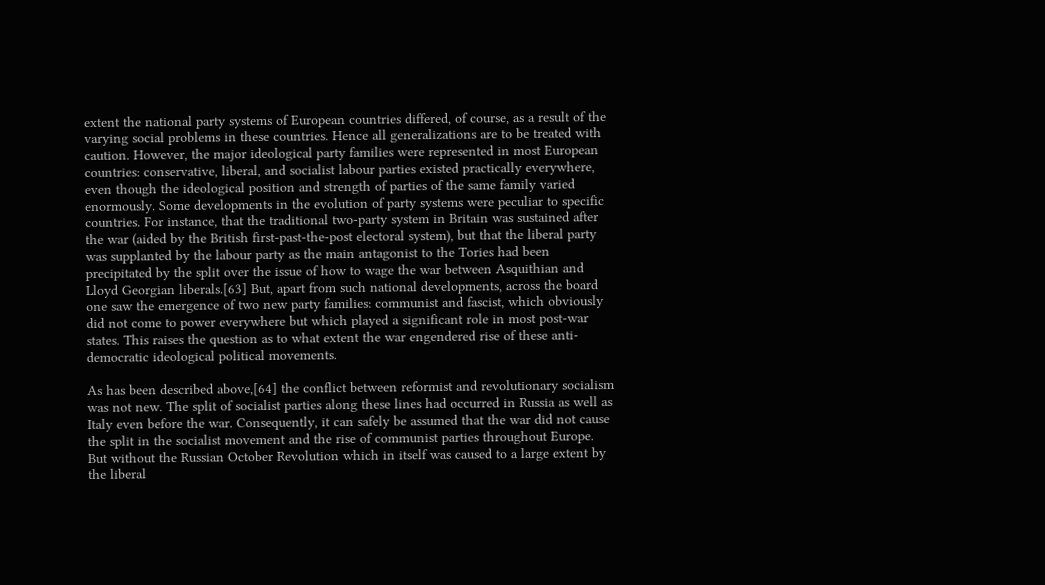extent the national party systems of European countries differed, of course, as a result of the varying social problems in these countries. Hence all generalizations are to be treated with caution. However, the major ideological party families were represented in most European countries: conservative, liberal, and socialist labour parties existed practically everywhere, even though the ideological position and strength of parties of the same family varied enormously. Some developments in the evolution of party systems were peculiar to specific countries. For instance, that the traditional two-party system in Britain was sustained after the war (aided by the British first-past-the-post electoral system), but that the liberal party was supplanted by the labour party as the main antagonist to the Tories had been precipitated by the split over the issue of how to wage the war between Asquithian and Lloyd Georgian liberals.[63] But, apart from such national developments, across the board one saw the emergence of two new party families: communist and fascist, which obviously did not come to power everywhere but which played a significant role in most post-war states. This raises the question as to what extent the war engendered rise of these anti-democratic ideological political movements.

As has been described above,[64] the conflict between reformist and revolutionary socialism was not new. The split of socialist parties along these lines had occurred in Russia as well as Italy even before the war. Consequently, it can safely be assumed that the war did not cause the split in the socialist movement and the rise of communist parties throughout Europe. But without the Russian October Revolution which in itself was caused to a large extent by the liberal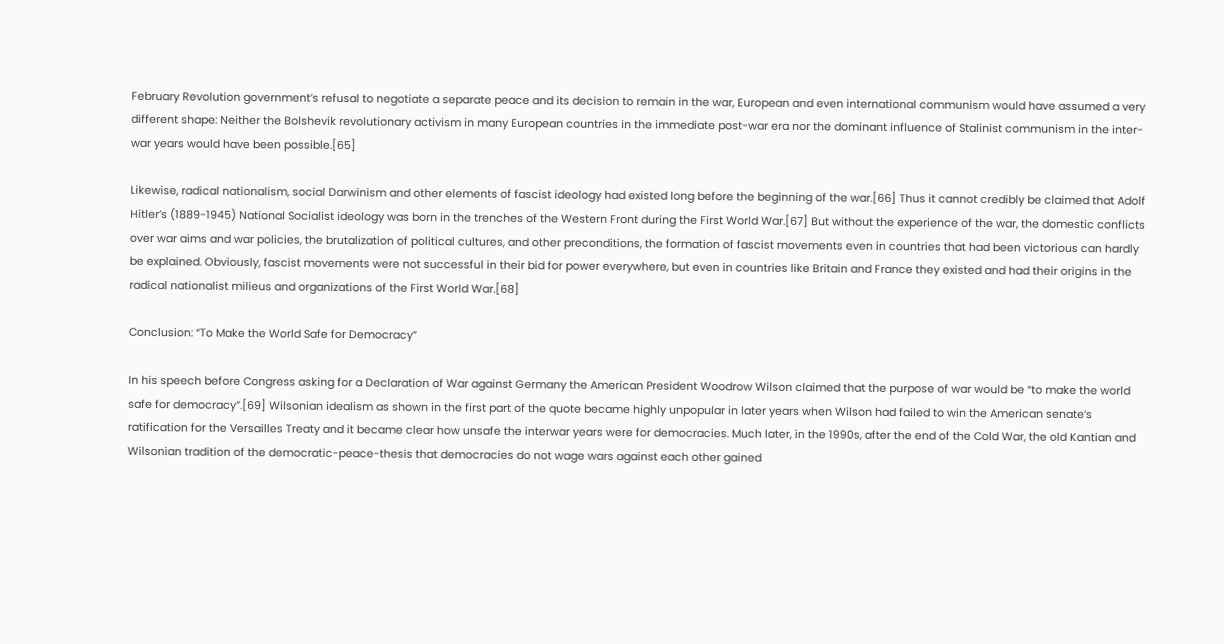February Revolution government’s refusal to negotiate a separate peace and its decision to remain in the war, European and even international communism would have assumed a very different shape: Neither the Bolshevik revolutionary activism in many European countries in the immediate post-war era nor the dominant influence of Stalinist communism in the inter-war years would have been possible.[65]

Likewise, radical nationalism, social Darwinism and other elements of fascist ideology had existed long before the beginning of the war.[66] Thus it cannot credibly be claimed that Adolf Hitler’s (1889-1945) National Socialist ideology was born in the trenches of the Western Front during the First World War.[67] But without the experience of the war, the domestic conflicts over war aims and war policies, the brutalization of political cultures, and other preconditions, the formation of fascist movements even in countries that had been victorious can hardly be explained. Obviously, fascist movements were not successful in their bid for power everywhere, but even in countries like Britain and France they existed and had their origins in the radical nationalist milieus and organizations of the First World War.[68]

Conclusion: “To Make the World Safe for Democracy”

In his speech before Congress asking for a Declaration of War against Germany the American President Woodrow Wilson claimed that the purpose of war would be “to make the world safe for democracy”.[69] Wilsonian idealism as shown in the first part of the quote became highly unpopular in later years when Wilson had failed to win the American senate’s ratification for the Versailles Treaty and it became clear how unsafe the interwar years were for democracies. Much later, in the 1990s, after the end of the Cold War, the old Kantian and Wilsonian tradition of the democratic-peace-thesis that democracies do not wage wars against each other gained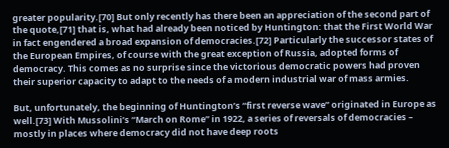greater popularity.[70] But only recently has there been an appreciation of the second part of the quote,[71] that is, what had already been noticed by Huntington: that the First World War in fact engendered a broad expansion of democracies.[72] Particularly the successor states of the European Empires, of course with the great exception of Russia, adopted forms of democracy. This comes as no surprise since the victorious democratic powers had proven their superior capacity to adapt to the needs of a modern industrial war of mass armies.

But, unfortunately, the beginning of Huntington’s “first reverse wave” originated in Europe as well.[73] With Mussolini’s “March on Rome” in 1922, a series of reversals of democracies – mostly in places where democracy did not have deep roots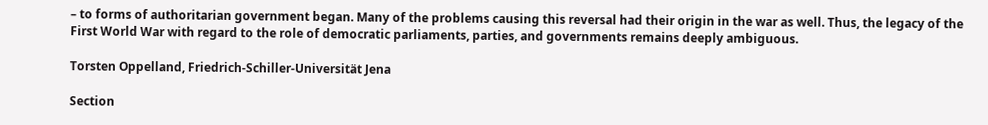– to forms of authoritarian government began. Many of the problems causing this reversal had their origin in the war as well. Thus, the legacy of the First World War with regard to the role of democratic parliaments, parties, and governments remains deeply ambiguous.

Torsten Oppelland, Friedrich-Schiller-Universität Jena

Section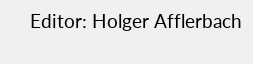Editor: Holger Afflerbach